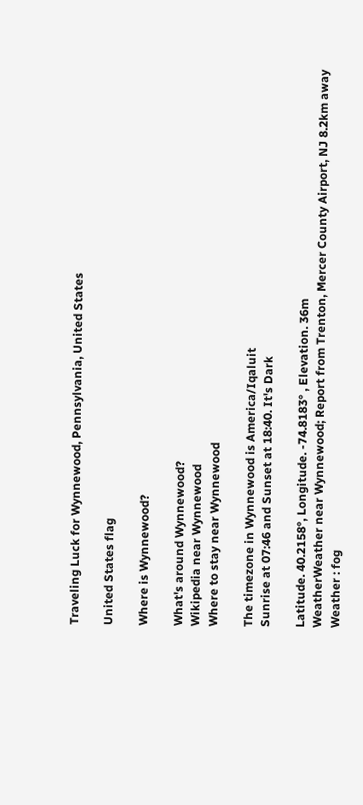Traveling Luck for Wynnewood, Pennsylvania, United States

United States flag

Where is Wynnewood?

What's around Wynnewood?
Wikipedia near Wynnewood
Where to stay near Wynnewood

The timezone in Wynnewood is America/Iqaluit
Sunrise at 07:46 and Sunset at 18:40. It's Dark

Latitude. 40.2158°, Longitude. -74.8183° , Elevation. 36m
WeatherWeather near Wynnewood; Report from Trenton, Mercer County Airport, NJ 8.2km away
Weather : fog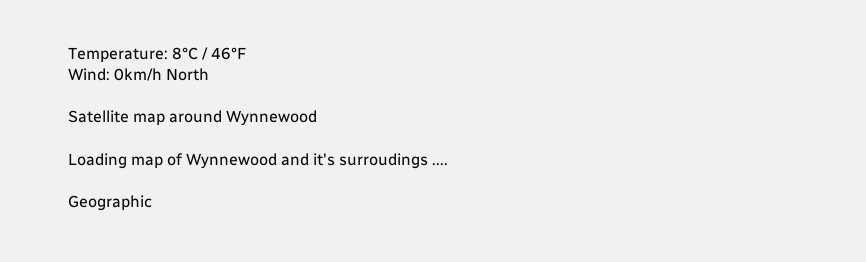Temperature: 8°C / 46°F
Wind: 0km/h North

Satellite map around Wynnewood

Loading map of Wynnewood and it's surroudings ....

Geographic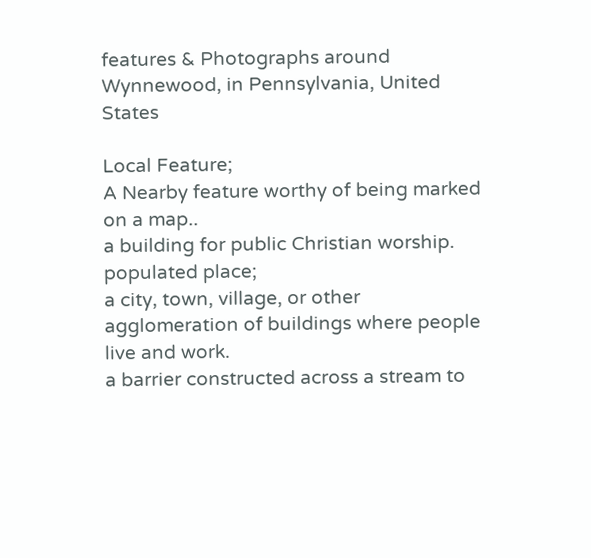features & Photographs around Wynnewood, in Pennsylvania, United States

Local Feature;
A Nearby feature worthy of being marked on a map..
a building for public Christian worship.
populated place;
a city, town, village, or other agglomeration of buildings where people live and work.
a barrier constructed across a stream to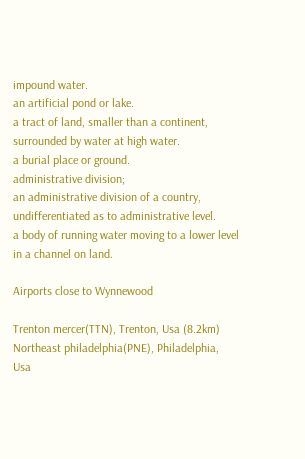impound water.
an artificial pond or lake.
a tract of land, smaller than a continent, surrounded by water at high water.
a burial place or ground.
administrative division;
an administrative division of a country, undifferentiated as to administrative level.
a body of running water moving to a lower level in a channel on land.

Airports close to Wynnewood

Trenton mercer(TTN), Trenton, Usa (8.2km)
Northeast philadelphia(PNE), Philadelphia, Usa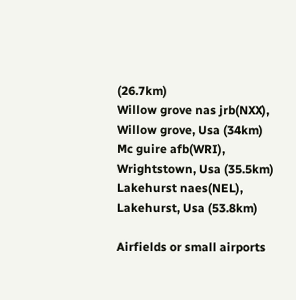(26.7km)
Willow grove nas jrb(NXX), Willow grove, Usa (34km)
Mc guire afb(WRI), Wrightstown, Usa (35.5km)
Lakehurst naes(NEL), Lakehurst, Usa (53.8km)

Airfields or small airports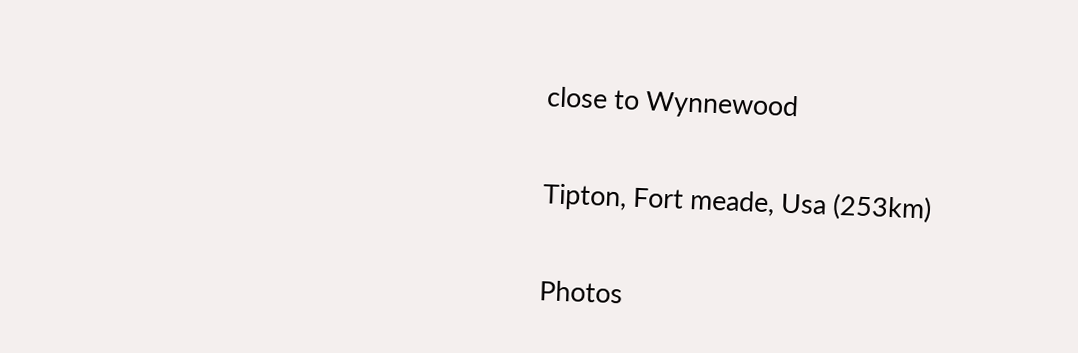close to Wynnewood

Tipton, Fort meade, Usa (253km)

Photos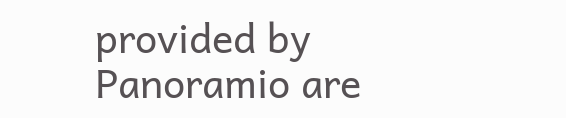provided by Panoramio are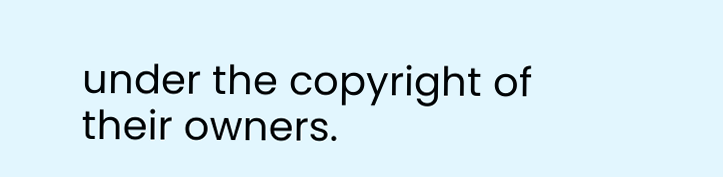under the copyright of their owners.